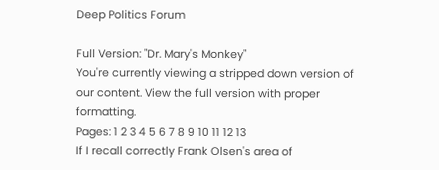Deep Politics Forum

Full Version: "Dr. Mary's Monkey"
You're currently viewing a stripped down version of our content. View the full version with proper formatting.
Pages: 1 2 3 4 5 6 7 8 9 10 11 12 13
If I recall correctly Frank Olsen's area of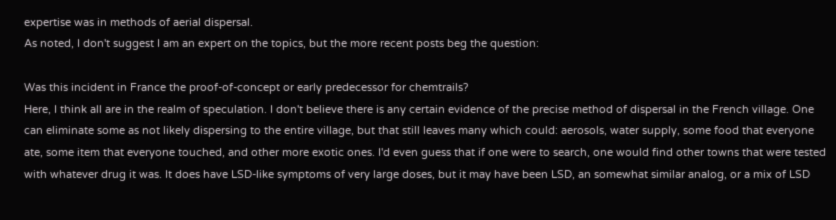expertise was in methods of aerial dispersal.
As noted, I don't suggest I am an expert on the topics, but the more recent posts beg the question:

Was this incident in France the proof-of-concept or early predecessor for chemtrails?
Here, I think all are in the realm of speculation. I don't believe there is any certain evidence of the precise method of dispersal in the French village. One can eliminate some as not likely dispersing to the entire village, but that still leaves many which could: aerosols, water supply, some food that everyone ate, some item that everyone touched, and other more exotic ones. I'd even guess that if one were to search, one would find other towns that were tested with whatever drug it was. It does have LSD-like symptoms of very large doses, but it may have been LSD, an somewhat similar analog, or a mix of LSD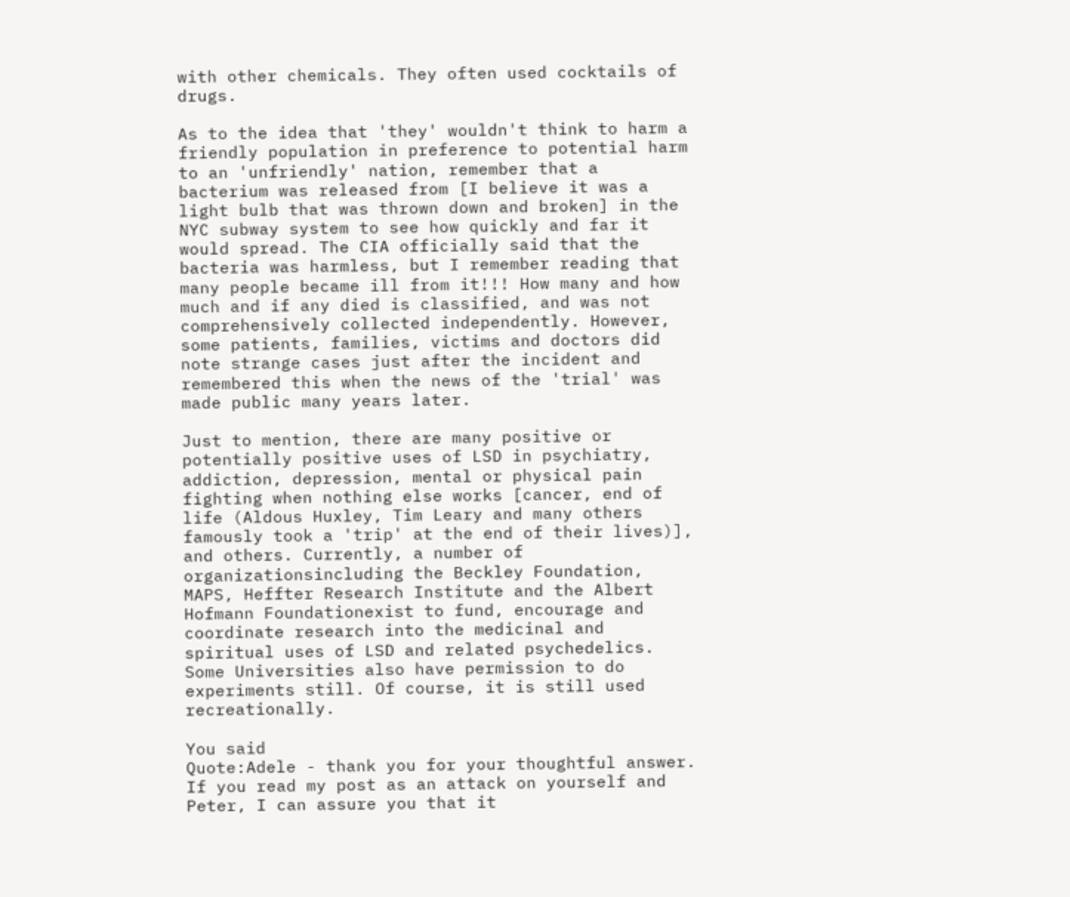with other chemicals. They often used cocktails of drugs.

As to the idea that 'they' wouldn't think to harm a friendly population in preference to potential harm to an 'unfriendly' nation, remember that a bacterium was released from [I believe it was a light bulb that was thrown down and broken] in the NYC subway system to see how quickly and far it would spread. The CIA officially said that the bacteria was harmless, but I remember reading that many people became ill from it!!! How many and how much and if any died is classified, and was not comprehensively collected independently. However, some patients, families, victims and doctors did note strange cases just after the incident and remembered this when the news of the 'trial' was made public many years later.

Just to mention, there are many positive or potentially positive uses of LSD in psychiatry, addiction, depression, mental or physical pain fighting when nothing else works [cancer, end of life (Aldous Huxley, Tim Leary and many others famously took a 'trip' at the end of their lives)], and others. Currently, a number of organizationsincluding the Beckley Foundation, MAPS, Heffter Research Institute and the Albert Hofmann Foundationexist to fund, encourage and coordinate research into the medicinal and spiritual uses of LSD and related psychedelics. Some Universities also have permission to do experiments still. Of course, it is still used recreationally.

You said
Quote:Adele - thank you for your thoughtful answer. If you read my post as an attack on yourself and Peter, I can assure you that it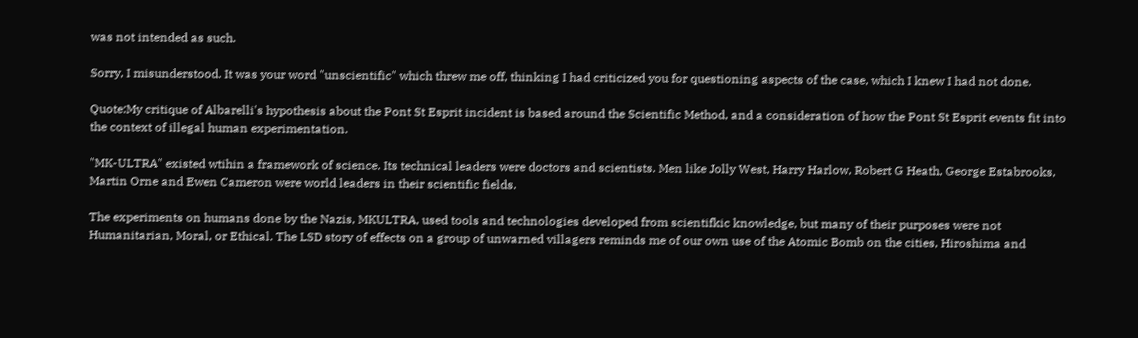was not intended as such.

Sorry, I misunderstood. It was your word "unscientific" which threw me off, thinking I had criticized you for questioning aspects of the case, which I knew I had not done.

Quote:My critique of Albarelli's hypothesis about the Pont St Esprit incident is based around the Scientific Method, and a consideration of how the Pont St Esprit events fit into the context of illegal human experimentation.

"MK-ULTRA" existed wtihin a framework of science. Its technical leaders were doctors and scientists. Men like Jolly West, Harry Harlow, Robert G Heath, George Estabrooks, Martin Orne and Ewen Cameron were world leaders in their scientific fields.

The experiments on humans done by the Nazis, MKULTRA, used tools and technologies developed from scientifkic knowledge, but many of their purposes were not Humanitarian, Moral, or Ethical. The LSD story of effects on a group of unwarned villagers reminds me of our own use of the Atomic Bomb on the cities, Hiroshima and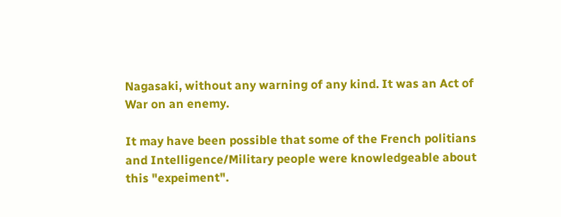Nagasaki, without any warning of any kind. It was an Act of War on an enemy.

It may have been possible that some of the French politians and Intelligence/Military people were knowledgeable about this "expeiment".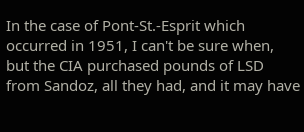In the case of Pont-St.-Esprit which occurred in 1951, I can't be sure when, but the CIA purchased pounds of LSD from Sandoz, all they had, and it may have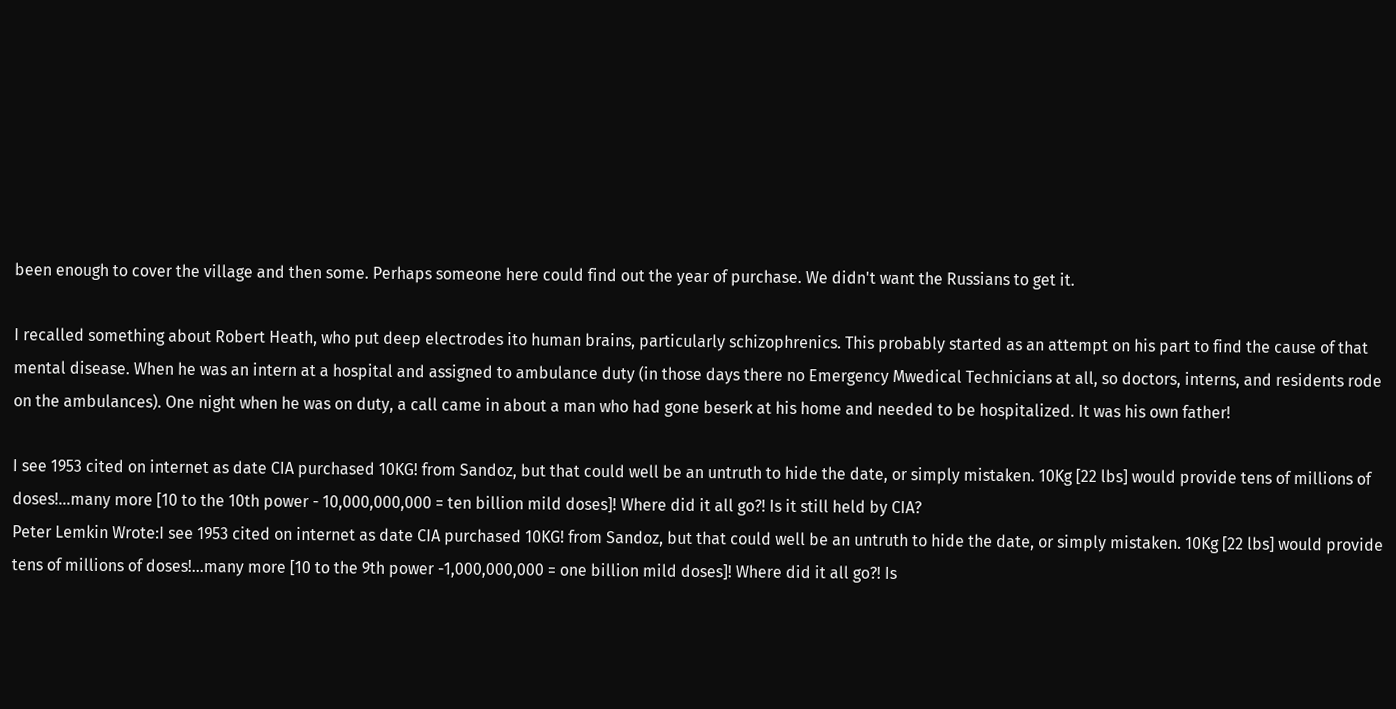been enough to cover the village and then some. Perhaps someone here could find out the year of purchase. We didn't want the Russians to get it.

I recalled something about Robert Heath, who put deep electrodes ito human brains, particularly schizophrenics. This probably started as an attempt on his part to find the cause of that mental disease. When he was an intern at a hospital and assigned to ambulance duty (in those days there no Emergency Mwedical Technicians at all, so doctors, interns, and residents rode on the ambulances). One night when he was on duty, a call came in about a man who had gone beserk at his home and needed to be hospitalized. It was his own father!

I see 1953 cited on internet as date CIA purchased 10KG! from Sandoz, but that could well be an untruth to hide the date, or simply mistaken. 10Kg [22 lbs] would provide tens of millions of doses!...many more [10 to the 10th power - 10,000,000,000 = ten billion mild doses]! Where did it all go?! Is it still held by CIA?
Peter Lemkin Wrote:I see 1953 cited on internet as date CIA purchased 10KG! from Sandoz, but that could well be an untruth to hide the date, or simply mistaken. 10Kg [22 lbs] would provide tens of millions of doses!...many more [10 to the 9th power -1,000,000,000 = one billion mild doses]! Where did it all go?! Is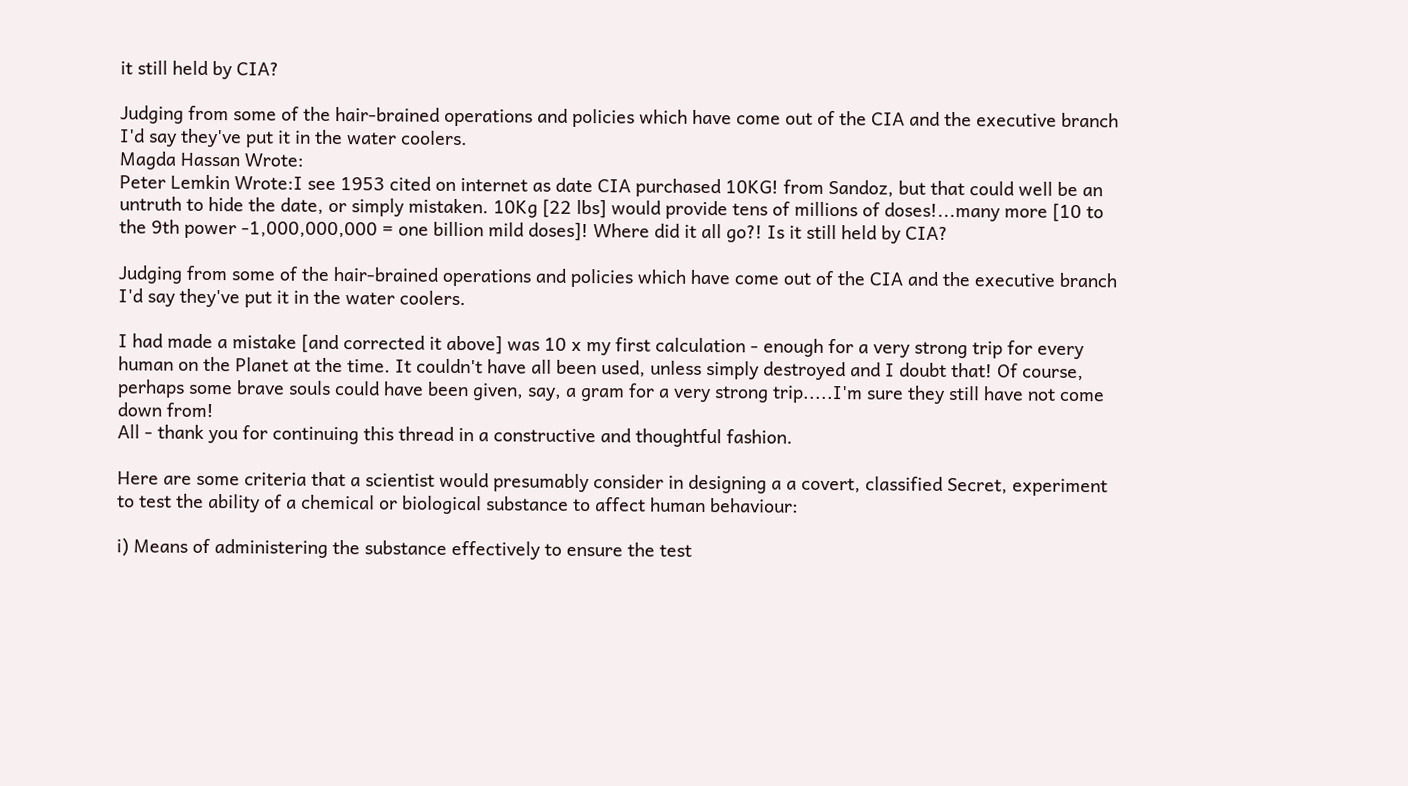it still held by CIA?

Judging from some of the hair-brained operations and policies which have come out of the CIA and the executive branch I'd say they've put it in the water coolers.
Magda Hassan Wrote:
Peter Lemkin Wrote:I see 1953 cited on internet as date CIA purchased 10KG! from Sandoz, but that could well be an untruth to hide the date, or simply mistaken. 10Kg [22 lbs] would provide tens of millions of doses!...many more [10 to the 9th power -1,000,000,000 = one billion mild doses]! Where did it all go?! Is it still held by CIA?

Judging from some of the hair-brained operations and policies which have come out of the CIA and the executive branch I'd say they've put it in the water coolers.

I had made a mistake [and corrected it above] was 10 x my first calculation - enough for a very strong trip for every human on the Planet at the time. It couldn't have all been used, unless simply destroyed and I doubt that! Of course, perhaps some brave souls could have been given, say, a gram for a very strong trip.....I'm sure they still have not come down from!
All - thank you for continuing this thread in a constructive and thoughtful fashion.

Here are some criteria that a scientist would presumably consider in designing a a covert, classified Secret, experiment to test the ability of a chemical or biological substance to affect human behaviour:

i) Means of administering the substance effectively to ensure the test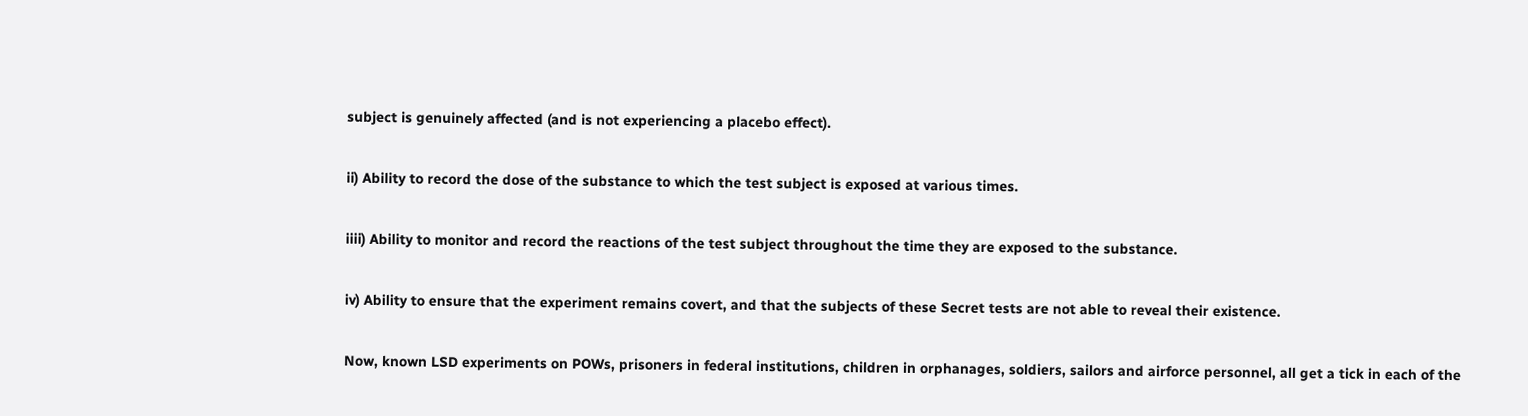subject is genuinely affected (and is not experiencing a placebo effect).

ii) Ability to record the dose of the substance to which the test subject is exposed at various times.

iiii) Ability to monitor and record the reactions of the test subject throughout the time they are exposed to the substance.

iv) Ability to ensure that the experiment remains covert, and that the subjects of these Secret tests are not able to reveal their existence.

Now, known LSD experiments on POWs, prisoners in federal institutions, children in orphanages, soldiers, sailors and airforce personnel, all get a tick in each of the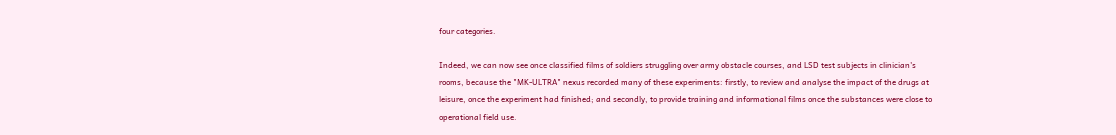four categories.

Indeed, we can now see once classified films of soldiers struggling over army obstacle courses, and LSD test subjects in clinician's rooms, because the "MK-ULTRA" nexus recorded many of these experiments: firstly, to review and analyse the impact of the drugs at leisure, once the experiment had finished; and secondly, to provide training and informational films once the substances were close to operational field use.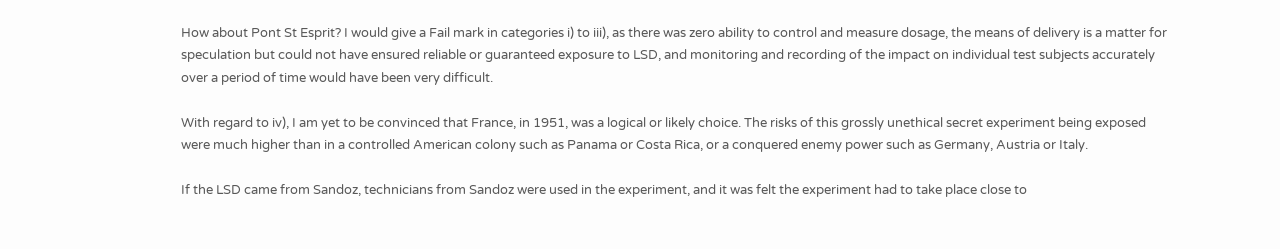How about Pont St Esprit? I would give a Fail mark in categories i) to iii), as there was zero ability to control and measure dosage, the means of delivery is a matter for speculation but could not have ensured reliable or guaranteed exposure to LSD, and monitoring and recording of the impact on individual test subjects accurately over a period of time would have been very difficult.

With regard to iv), I am yet to be convinced that France, in 1951, was a logical or likely choice. The risks of this grossly unethical secret experiment being exposed were much higher than in a controlled American colony such as Panama or Costa Rica, or a conquered enemy power such as Germany, Austria or Italy.

If the LSD came from Sandoz, technicians from Sandoz were used in the experiment, and it was felt the experiment had to take place close to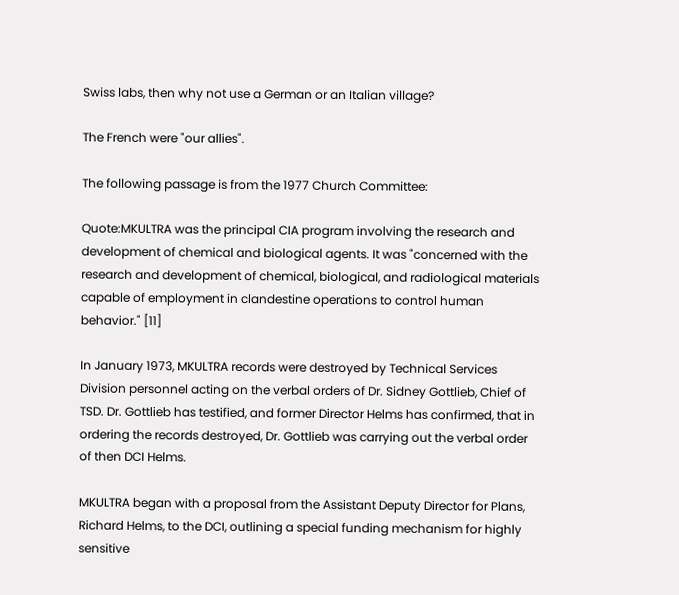Swiss labs, then why not use a German or an Italian village?

The French were "our allies".

The following passage is from the 1977 Church Committee:

Quote:MKULTRA was the principal CIA program involving the research and development of chemical and biological agents. It was "concerned with the research and development of chemical, biological, and radiological materials capable of employment in clandestine operations to control human behavior." [11]

In January 1973, MKULTRA records were destroyed by Technical Services Division personnel acting on the verbal orders of Dr. Sidney Gottlieb, Chief of TSD. Dr. Gottlieb has testified, and former Director Helms has confirmed, that in ordering the records destroyed, Dr. Gottlieb was carrying out the verbal order of then DCI Helms.

MKULTRA began with a proposal from the Assistant Deputy Director for Plans, Richard Helms, to the DCI, outlining a special funding mechanism for highly sensitive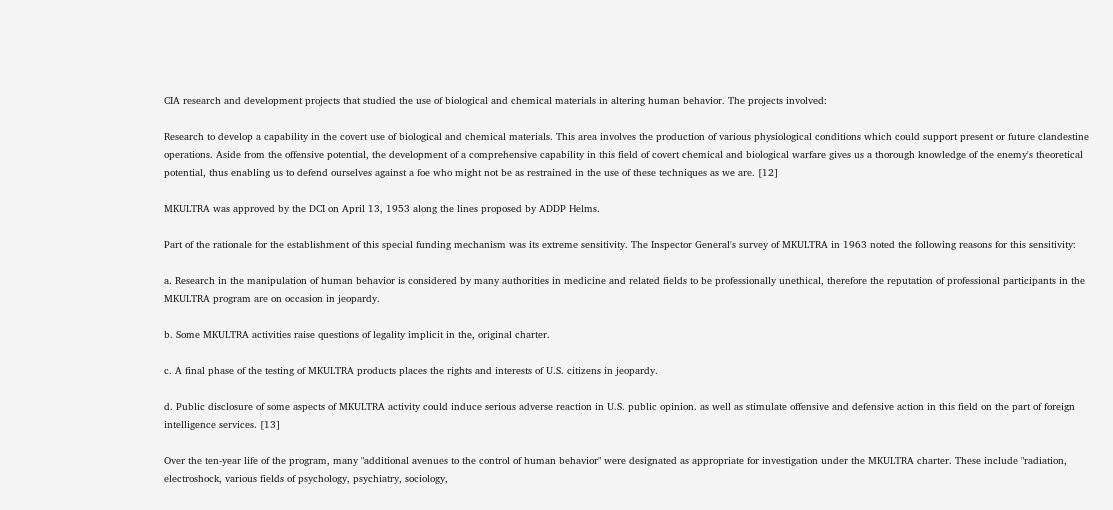CIA research and development projects that studied the use of biological and chemical materials in altering human behavior. The projects involved:

Research to develop a capability in the covert use of biological and chemical materials. This area involves the production of various physiological conditions which could support present or future clandestine operations. Aside from the offensive potential, the development of a comprehensive capability in this field of covert chemical and biological warfare gives us a thorough knowledge of the enemy's theoretical potential, thus enabling us to defend ourselves against a foe who might not be as restrained in the use of these techniques as we are. [12]

MKULTRA was approved by the DCI on April 13, 1953 along the lines proposed by ADDP Helms.

Part of the rationale for the establishment of this special funding mechanism was its extreme sensitivity. The Inspector General's survey of MKULTRA in 1963 noted the following reasons for this sensitivity:

a. Research in the manipulation of human behavior is considered by many authorities in medicine and related fields to be professionally unethical, therefore the reputation of professional participants in the MKULTRA program are on occasion in jeopardy.

b. Some MKULTRA activities raise questions of legality implicit in the, original charter.

c. A final phase of the testing of MKULTRA products places the rights and interests of U.S. citizens in jeopardy.

d. Public disclosure of some aspects of MKULTRA activity could induce serious adverse reaction in U.S. public opinion. as well as stimulate offensive and defensive action in this field on the part of foreign intelligence services. [13]

Over the ten-year life of the program, many "additional avenues to the control of human behavior" were designated as appropriate for investigation under the MKULTRA charter. These include "radiation, electroshock, various fields of psychology, psychiatry, sociology,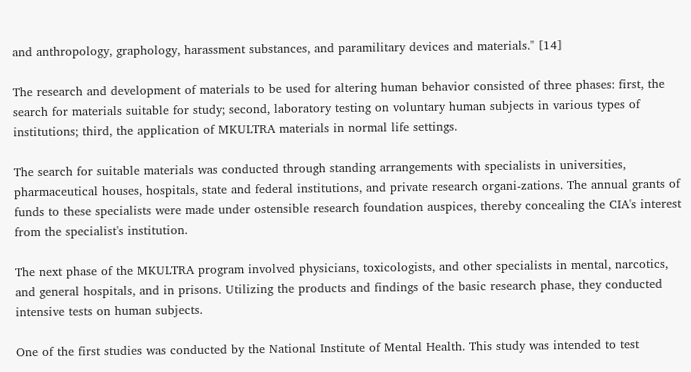and anthropology, graphology, harassment substances, and paramilitary devices and materials." [14]

The research and development of materials to be used for altering human behavior consisted of three phases: first, the search for materials suitable for study; second, laboratory testing on voluntary human subjects in various types of institutions; third, the application of MKULTRA materials in normal life settings.

The search for suitable materials was conducted through standing arrangements with specialists in universities, pharmaceutical houses, hospitals, state and federal institutions, and private research organi-zations. The annual grants of funds to these specialists were made under ostensible research foundation auspices, thereby concealing the CIA's interest from the specialist's institution.

The next phase of the MKULTRA program involved physicians, toxicologists, and other specialists in mental, narcotics, and general hospitals, and in prisons. Utilizing the products and findings of the basic research phase, they conducted intensive tests on human subjects.

One of the first studies was conducted by the National Institute of Mental Health. This study was intended to test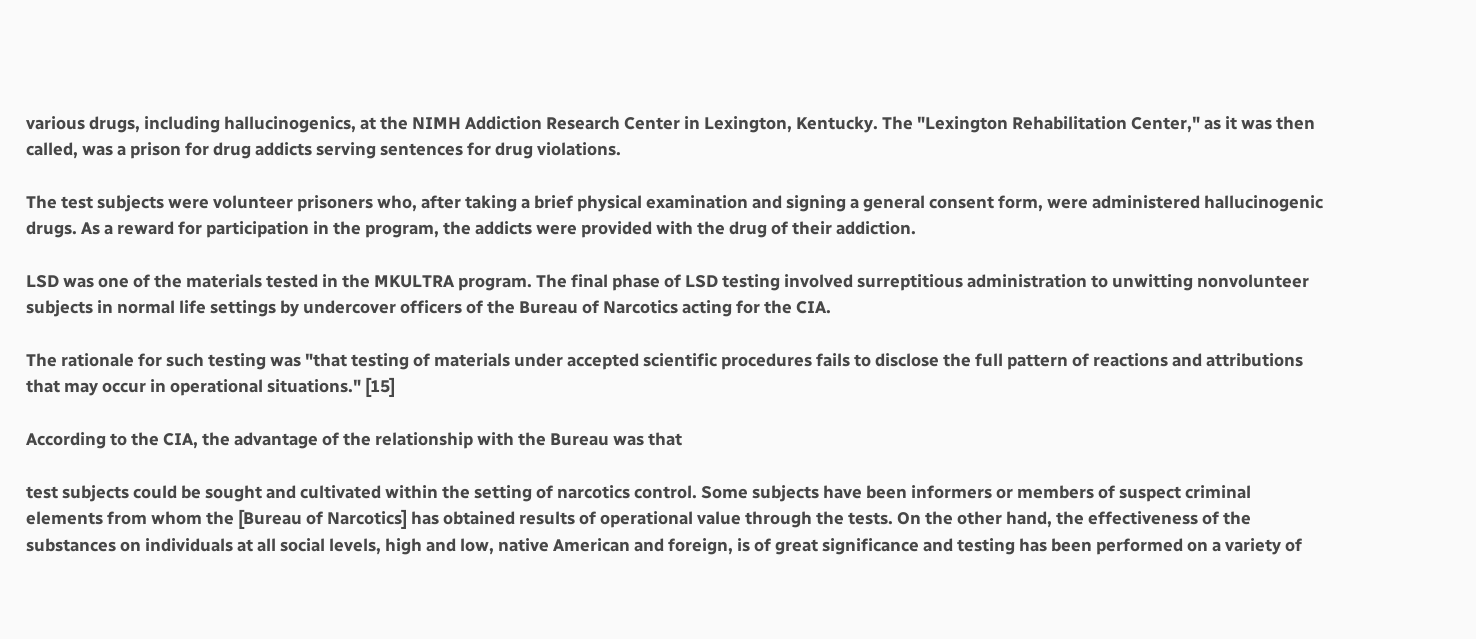various drugs, including hallucinogenics, at the NIMH Addiction Research Center in Lexington, Kentucky. The "Lexington Rehabilitation Center," as it was then called, was a prison for drug addicts serving sentences for drug violations.

The test subjects were volunteer prisoners who, after taking a brief physical examination and signing a general consent form, were administered hallucinogenic drugs. As a reward for participation in the program, the addicts were provided with the drug of their addiction.

LSD was one of the materials tested in the MKULTRA program. The final phase of LSD testing involved surreptitious administration to unwitting nonvolunteer subjects in normal life settings by undercover officers of the Bureau of Narcotics acting for the CIA.

The rationale for such testing was "that testing of materials under accepted scientific procedures fails to disclose the full pattern of reactions and attributions that may occur in operational situations." [15]

According to the CIA, the advantage of the relationship with the Bureau was that

test subjects could be sought and cultivated within the setting of narcotics control. Some subjects have been informers or members of suspect criminal elements from whom the [Bureau of Narcotics] has obtained results of operational value through the tests. On the other hand, the effectiveness of the substances on individuals at all social levels, high and low, native American and foreign, is of great significance and testing has been performed on a variety of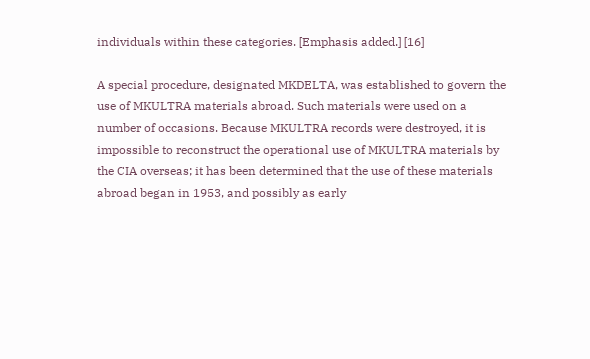individuals within these categories. [Emphasis added.] [16]

A special procedure, designated MKDELTA, was established to govern the use of MKULTRA materials abroad. Such materials were used on a number of occasions. Because MKULTRA records were destroyed, it is impossible to reconstruct the operational use of MKULTRA materials by the CIA overseas; it has been determined that the use of these materials abroad began in 1953, and possibly as early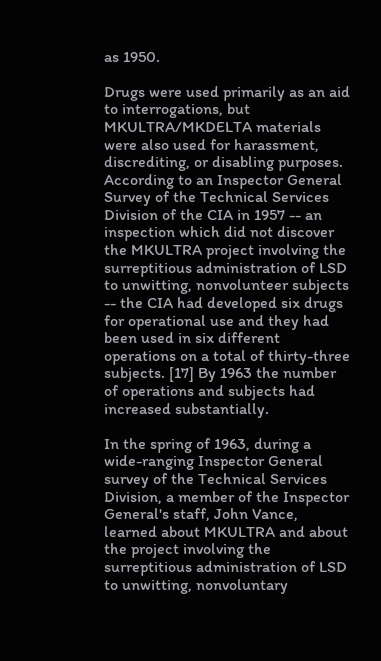as 1950.

Drugs were used primarily as an aid to interrogations, but MKULTRA/MKDELTA materials were also used for harassment, discrediting, or disabling purposes. According to an Inspector General Survey of the Technical Services Division of the CIA in 1957 -- an inspection which did not discover the MKULTRA project involving the surreptitious administration of LSD to unwitting, nonvolunteer subjects -- the CIA had developed six drugs for operational use and they had been used in six different operations on a total of thirty-three subjects. [17] By 1963 the number of operations and subjects had increased substantially.

In the spring of 1963, during a wide-ranging Inspector General survey of the Technical Services Division, a member of the Inspector General's staff, John Vance, learned about MKULTRA and about the project involving the surreptitious administration of LSD to unwitting, nonvoluntary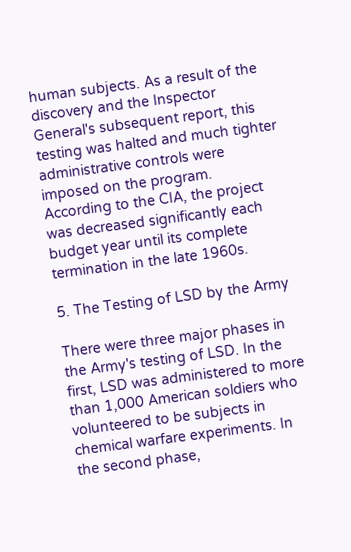human subjects. As a result of the discovery and the Inspector General's subsequent report, this testing was halted and much tighter administrative controls were imposed on the program. According to the CIA, the project was decreased significantly each budget year until its complete termination in the late 1960s.

5. The Testing of LSD by the Army

There were three major phases in the Army's testing of LSD. In the first, LSD was administered to more than 1,000 American soldiers who volunteered to be subjects in chemical warfare experiments. In the second phase,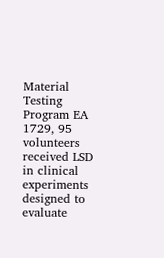Material Testing Program EA 1729, 95 volunteers received LSD in clinical experiments designed to evaluate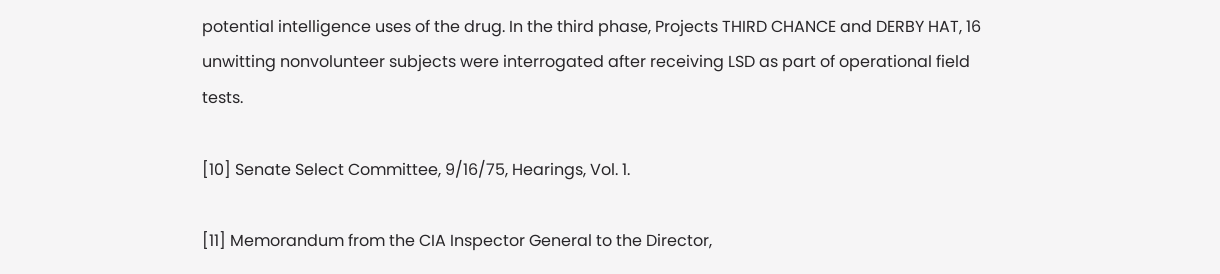potential intelligence uses of the drug. In the third phase, Projects THIRD CHANCE and DERBY HAT, 16 unwitting nonvolunteer subjects were interrogated after receiving LSD as part of operational field tests.

[10] Senate Select Committee, 9/16/75, Hearings, Vol. 1.

[11] Memorandum from the CIA Inspector General to the Director,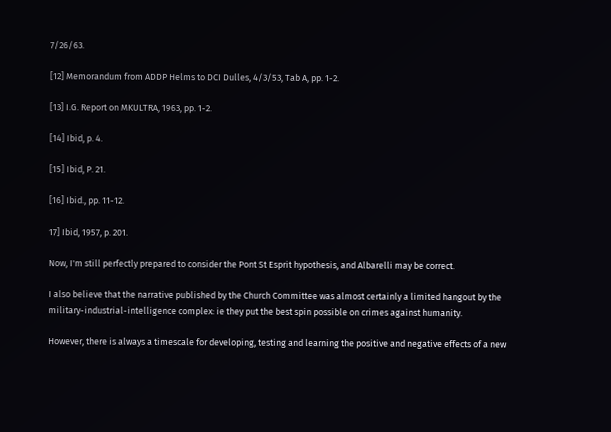7/26/63.

[12] Memorandum from ADDP Helms to DCI Dulles, 4/3/53, Tab A, pp. 1-2.

[13] I.G. Report on MKULTRA, 1963, pp. 1-2.

[14] Ibid, p. 4.

[15] Ibid, P. 21.

[16] Ibid., pp. 11-12.

17] Ibid, 1957, p. 201.

Now, I'm still perfectly prepared to consider the Pont St Esprit hypothesis, and Albarelli may be correct.

I also believe that the narrative published by the Church Committee was almost certainly a limited hangout by the military-industrial-intelligence complex: ie they put the best spin possible on crimes against humanity.

However, there is always a timescale for developing, testing and learning the positive and negative effects of a new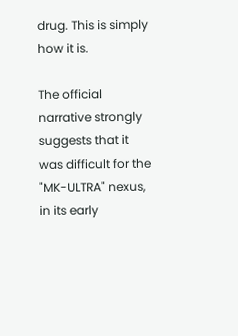drug. This is simply how it is.

The official narrative strongly suggests that it was difficult for the "MK-ULTRA" nexus, in its early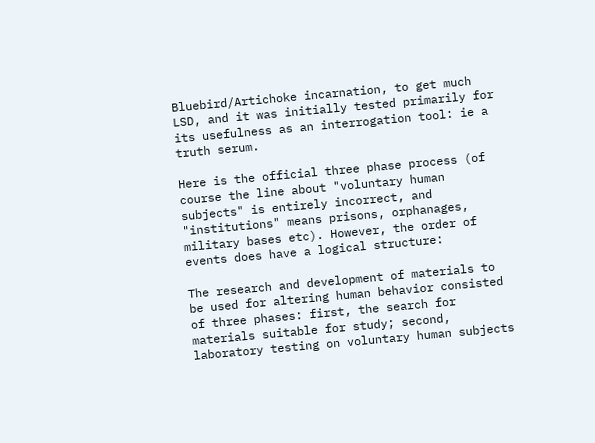Bluebird/Artichoke incarnation, to get much LSD, and it was initially tested primarily for its usefulness as an interrogation tool: ie a truth serum.

Here is the official three phase process (of course the line about "voluntary human subjects" is entirely incorrect, and "institutions" means prisons, orphanages, military bases etc). However, the order of events does have a logical structure:

The research and development of materials to be used for altering human behavior consisted of three phases: first, the search for materials suitable for study; second, laboratory testing on voluntary human subjects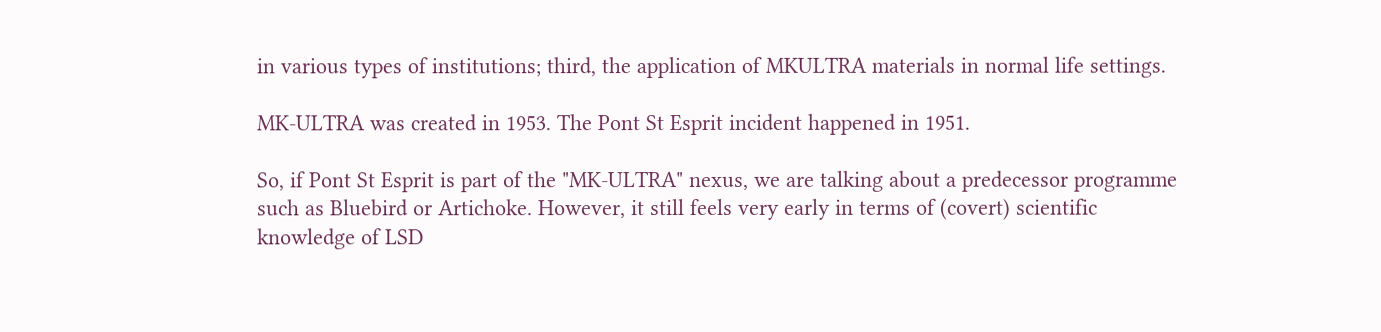in various types of institutions; third, the application of MKULTRA materials in normal life settings.

MK-ULTRA was created in 1953. The Pont St Esprit incident happened in 1951.

So, if Pont St Esprit is part of the "MK-ULTRA" nexus, we are talking about a predecessor programme such as Bluebird or Artichoke. However, it still feels very early in terms of (covert) scientific knowledge of LSD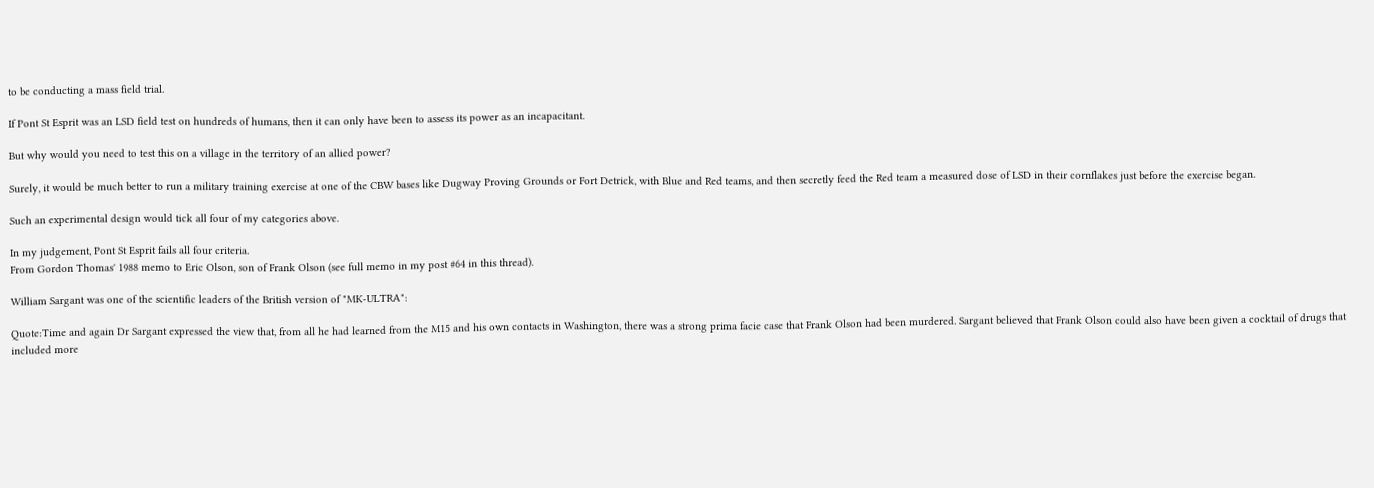to be conducting a mass field trial.

If Pont St Esprit was an LSD field test on hundreds of humans, then it can only have been to assess its power as an incapacitant.

But why would you need to test this on a village in the territory of an allied power?

Surely, it would be much better to run a military training exercise at one of the CBW bases like Dugway Proving Grounds or Fort Detrick, with Blue and Red teams, and then secretly feed the Red team a measured dose of LSD in their cornflakes just before the exercise began.

Such an experimental design would tick all four of my categories above.

In my judgement, Pont St Esprit fails all four criteria.
From Gordon Thomas' 1988 memo to Eric Olson, son of Frank Olson (see full memo in my post #64 in this thread).

William Sargant was one of the scientific leaders of the British version of "MK-ULTRA":

Quote:Time and again Dr Sargant expressed the view that, from all he had learned from the M15 and his own contacts in Washington, there was a strong prima facie case that Frank Olson had been murdered. Sargant believed that Frank Olson could also have been given a cocktail of drugs that included more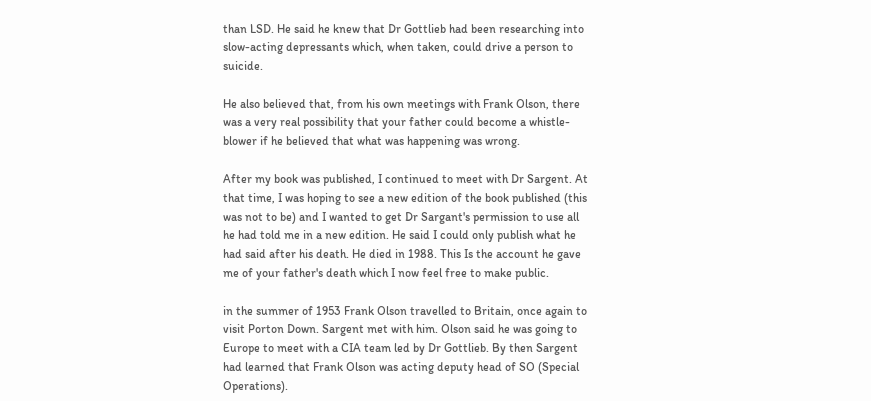than LSD. He said he knew that Dr Gottlieb had been researching into slow-acting depressants which, when taken, could drive a person to suicide.

He also believed that, from his own meetings with Frank Olson, there was a very real possibility that your father could become a whistle-blower if he believed that what was happening was wrong.

After my book was published, I continued to meet with Dr Sargent. At that time, I was hoping to see a new edition of the book published (this was not to be) and I wanted to get Dr Sargant's permission to use all he had told me in a new edition. He said I could only publish what he had said after his death. He died in 1988. This Is the account he gave me of your father's death which I now feel free to make public.

in the summer of 1953 Frank Olson travelled to Britain, once again to visit Porton Down. Sargent met with him. Olson said he was going to Europe to meet with a CIA team led by Dr Gottlieb. By then Sargent had learned that Frank Olson was acting deputy head of SO (Special Operations).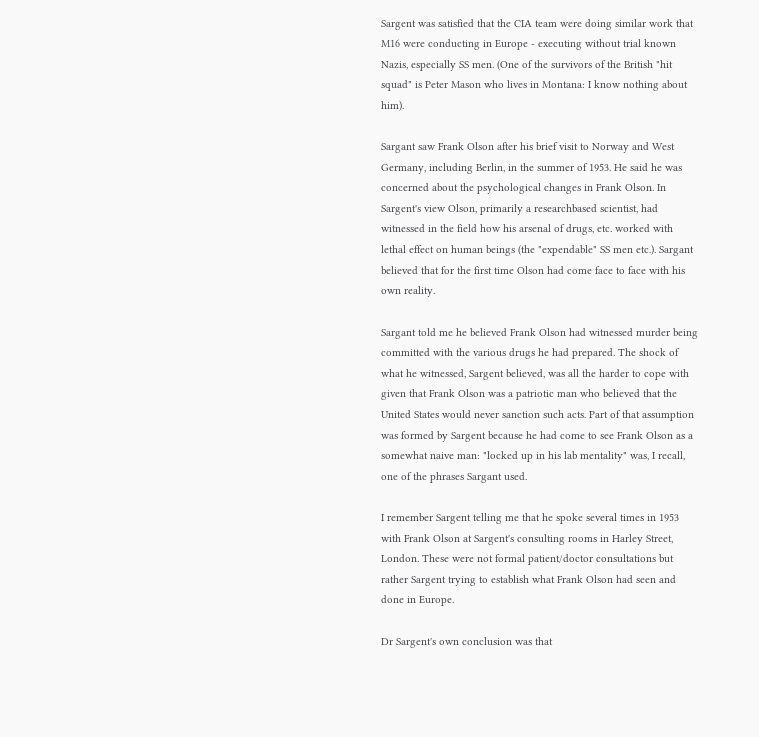Sargent was satisfied that the CIA team were doing similar work that M16 were conducting in Europe - executing without trial known Nazis, especially SS men. (One of the survivors of the British "hit squad" is Peter Mason who lives in Montana: I know nothing about him).

Sargant saw Frank Olson after his brief visit to Norway and West Germany, including Berlin, in the summer of 1953. He said he was concerned about the psychological changes in Frank Olson. In Sargent's view Olson, primarily a researchbased scientist, had witnessed in the field how his arsenal of drugs, etc. worked with lethal effect on human beings (the "expendable" SS men etc.). Sargant believed that for the first time Olson had come face to face with his own reality.

Sargant told me he believed Frank Olson had witnessed murder being committed with the various drugs he had prepared. The shock of what he witnessed, Sargent believed, was all the harder to cope with given that Frank Olson was a patriotic man who believed that the United States would never sanction such acts. Part of that assumption was formed by Sargent because he had come to see Frank Olson as a somewhat naive man: "locked up in his lab mentality" was, I recall, one of the phrases Sargant used.

I remember Sargent telling me that he spoke several times in 1953 with Frank Olson at Sargent's consulting rooms in Harley Street, London. These were not formal patient/doctor consultations but rather Sargent trying to establish what Frank Olson had seen and done in Europe.

Dr Sargent's own conclusion was that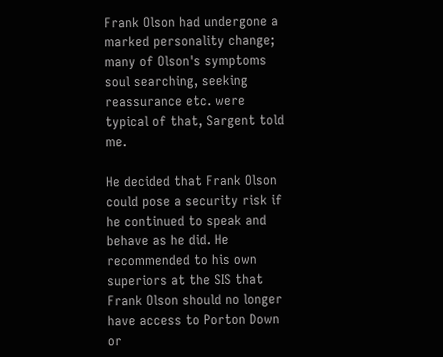Frank Olson had undergone a marked personality change; many of Olson's symptoms soul searching, seeking reassurance etc. were typical of that, Sargent told me.

He decided that Frank Olson could pose a security risk if he continued to speak and behave as he did. He recommended to his own superiors at the SIS that Frank Olson should no longer have access to Porton Down or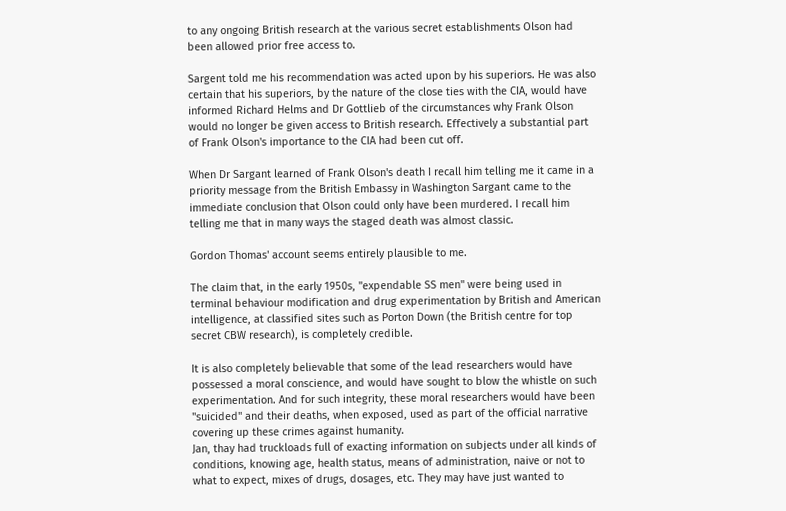to any ongoing British research at the various secret establishments Olson had been allowed prior free access to.

Sargent told me his recommendation was acted upon by his superiors. He was also certain that his superiors, by the nature of the close ties with the CIA, would have informed Richard Helms and Dr Gottlieb of the circumstances why Frank Olson would no longer be given access to British research. Effectively a substantial part of Frank Olson's importance to the CIA had been cut off.

When Dr Sargant learned of Frank Olson's death I recall him telling me it came in a priority message from the British Embassy in Washington Sargant came to the immediate conclusion that Olson could only have been murdered. I recall him telling me that in many ways the staged death was almost classic.

Gordon Thomas' account seems entirely plausible to me.

The claim that, in the early 1950s, "expendable SS men" were being used in terminal behaviour modification and drug experimentation by British and American intelligence, at classified sites such as Porton Down (the British centre for top secret CBW research), is completely credible.

It is also completely believable that some of the lead researchers would have possessed a moral conscience, and would have sought to blow the whistle on such experimentation. And for such integrity, these moral researchers would have been "suicided" and their deaths, when exposed, used as part of the official narrative covering up these crimes against humanity.
Jan, thay had truckloads full of exacting information on subjects under all kinds of conditions, knowing age, health status, means of administration, naive or not to what to expect, mixes of drugs, dosages, etc. They may have just wanted to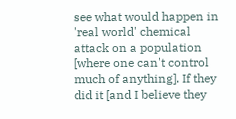see what would happen in 'real world' chemical attack on a population [where one can't control much of anything]. If they did it [and I believe they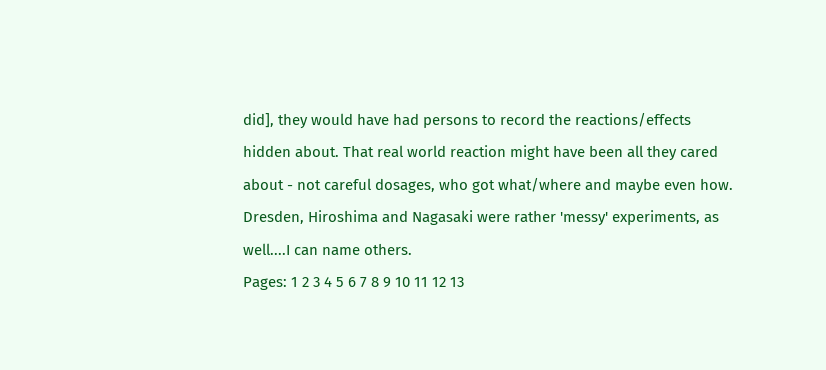did], they would have had persons to record the reactions/effects hidden about. That real world reaction might have been all they cared about - not careful dosages, who got what/where and maybe even how. Dresden, Hiroshima and Nagasaki were rather 'messy' experiments, as well....I can name others.
Pages: 1 2 3 4 5 6 7 8 9 10 11 12 13